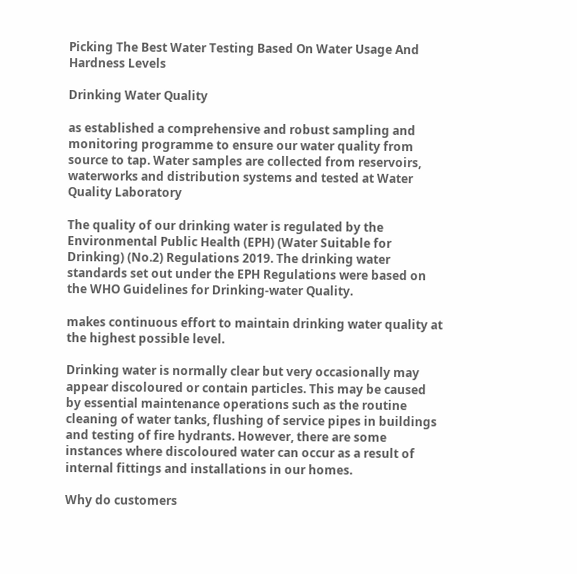Picking The Best Water Testing Based On Water Usage And Hardness Levels

Drinking Water Quality

as established a comprehensive and robust sampling and monitoring programme to ensure our water quality from source to tap. Water samples are collected from reservoirs, waterworks and distribution systems and tested at Water Quality Laboratory

The quality of our drinking water is regulated by the Environmental Public Health (EPH) (Water Suitable for Drinking) (No.2) Regulations 2019. The drinking water standards set out under the EPH Regulations were based on the WHO Guidelines for Drinking-water Quality.

makes continuous effort to maintain drinking water quality at the highest possible level.

Drinking water is normally clear but very occasionally may appear discoloured or contain particles. This may be caused by essential maintenance operations such as the routine cleaning of water tanks, flushing of service pipes in buildings and testing of fire hydrants. However, there are some instances where discoloured water can occur as a result of internal fittings and installations in our homes.

Why do customers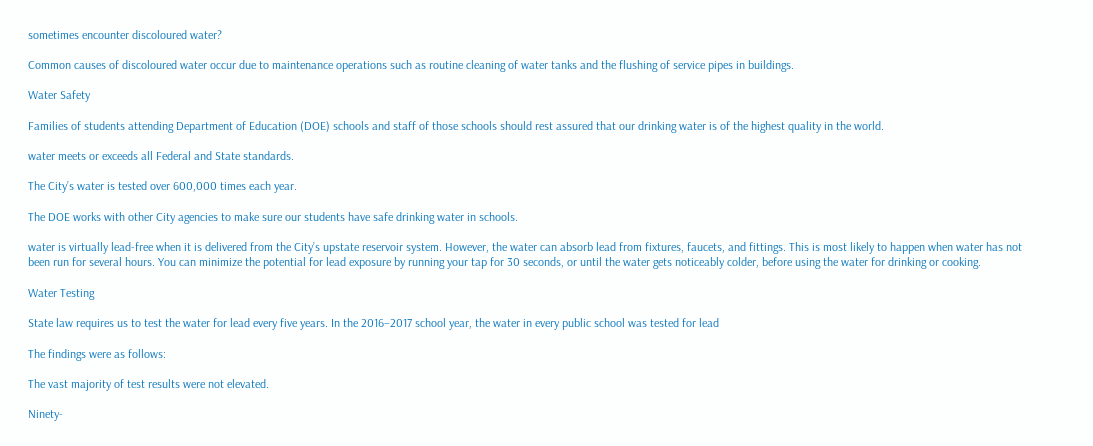sometimes encounter discoloured water?

Common causes of discoloured water occur due to maintenance operations such as routine cleaning of water tanks and the flushing of service pipes in buildings.

Water Safety

Families of students attending Department of Education (DOE) schools and staff of those schools should rest assured that our drinking water is of the highest quality in the world.

water meets or exceeds all Federal and State standards.

The City’s water is tested over 600,000 times each year.

The DOE works with other City agencies to make sure our students have safe drinking water in schools.

water is virtually lead-free when it is delivered from the City’s upstate reservoir system. However, the water can absorb lead from fixtures, faucets, and fittings. This is most likely to happen when water has not been run for several hours. You can minimize the potential for lead exposure by running your tap for 30 seconds, or until the water gets noticeably colder, before using the water for drinking or cooking.

Water Testing

State law requires us to test the water for lead every five years. In the 2016–2017 school year, the water in every public school was tested for lead

The findings were as follows:

The vast majority of test results were not elevated.

Ninety-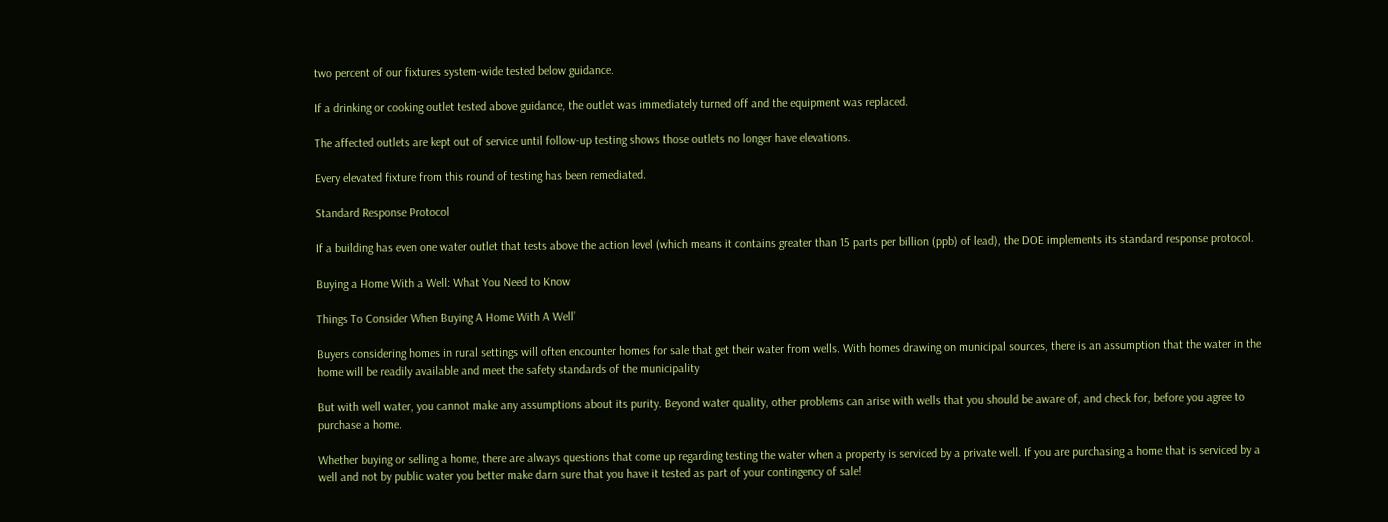two percent of our fixtures system-wide tested below guidance.

If a drinking or cooking outlet tested above guidance, the outlet was immediately turned off and the equipment was replaced.

The affected outlets are kept out of service until follow-up testing shows those outlets no longer have elevations.

Every elevated fixture from this round of testing has been remediated.

Standard Response Protocol

If a building has even one water outlet that tests above the action level (which means it contains greater than 15 parts per billion (ppb) of lead), the DOE implements its standard response protocol.

Buying a Home With a Well: What You Need to Know

Things To Consider When Buying A Home With A Well’

Buyers considering homes in rural settings will often encounter homes for sale that get their water from wells. With homes drawing on municipal sources, there is an assumption that the water in the home will be readily available and meet the safety standards of the municipality

But with well water, you cannot make any assumptions about its purity. Beyond water quality, other problems can arise with wells that you should be aware of, and check for, before you agree to purchase a home.

Whether buying or selling a home, there are always questions that come up regarding testing the water when a property is serviced by a private well. If you are purchasing a home that is serviced by a well and not by public water you better make darn sure that you have it tested as part of your contingency of sale!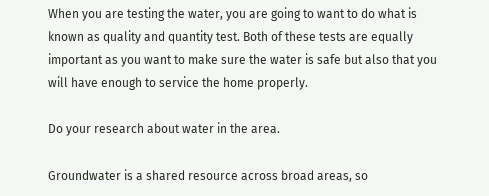When you are testing the water, you are going to want to do what is known as quality and quantity test. Both of these tests are equally important as you want to make sure the water is safe but also that you will have enough to service the home properly.

Do your research about water in the area.

Groundwater is a shared resource across broad areas, so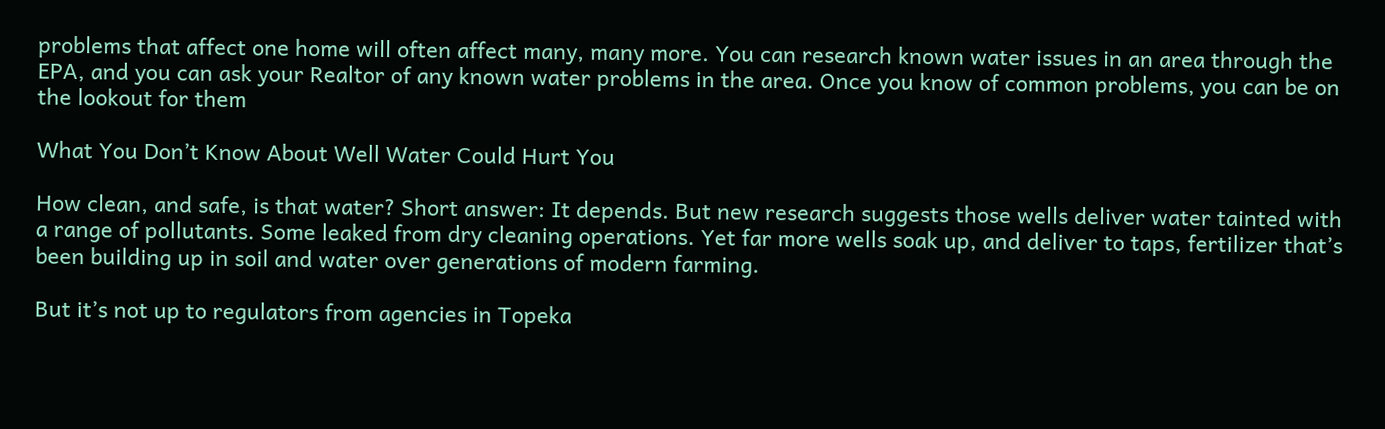problems that affect one home will often affect many, many more. You can research known water issues in an area through the EPA, and you can ask your Realtor of any known water problems in the area. Once you know of common problems, you can be on the lookout for them

What You Don’t Know About Well Water Could Hurt You

How clean, and safe, is that water? Short answer: It depends. But new research suggests those wells deliver water tainted with a range of pollutants. Some leaked from dry cleaning operations. Yet far more wells soak up, and deliver to taps, fertilizer that’s been building up in soil and water over generations of modern farming.

But it’s not up to regulators from agencies in Topeka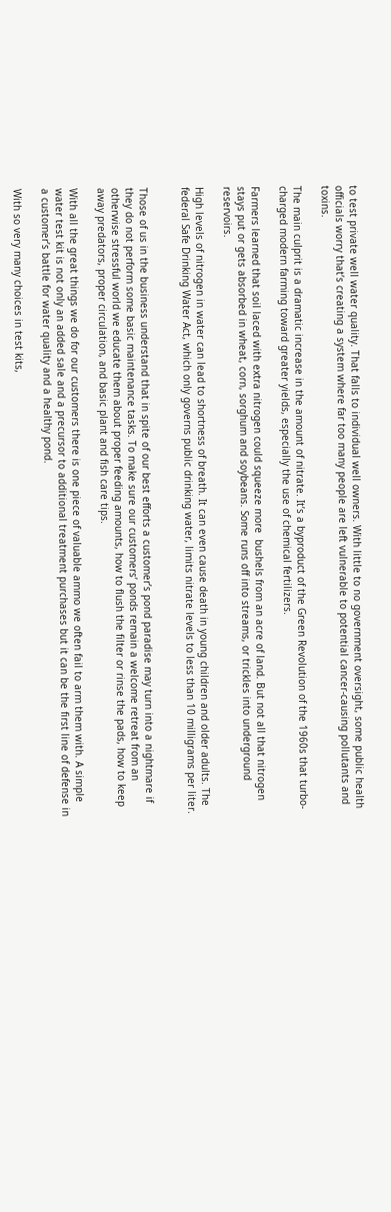to test private well water quality. That falls to individual well owners. With little to no government oversight, some public health officials worry that’s creating a system where far too many people are left vulnerable to potential cancer-causing pollutants and toxins.

The main culprit is a dramatic increase in the amount of nitrate. It’s a byproduct of the Green Revolution of the 1960s that turbo-charged modern farming toward greater yields, especially the use of chemical fertilizers.

Farmers learned that soil laced with extra nitrogen could squeeze more  bushels from an acre of land. But not all that nitrogen stays put or gets absorbed in wheat, corn, sorghum and soybeans. Some runs off into streams, or trickles into underground reservoirs.

High levels of nitrogen in water can lead to shortness of breath. It can even cause death in young children and older adults. The federal Safe Drinking Water Act, which only governs public drinking water, limits nitrate levels to less than 10 milligrams per liter.


Those of us in the business understand that in spite of our best efforts a customer’s pond paradise may turn into a nightmare if they do not perform some basic maintenance tasks. To make sure our customers’ ponds remain a welcome retreat from an otherwise stressful world we educate them about proper feeding amounts, how to flush the filter or rinse the pads, how to keep away predators, proper circulation, and basic plant and fish care tips.

With all the great things we do for our customers there is one piece of valuable ammo we often fail to arm them with. A simple water test kit is not only an added sale and a precursor to additional treatment purchases but it can be the first line of defense in a customer’s battle for water quality and a healthy pond.

With so very many choices in test kits,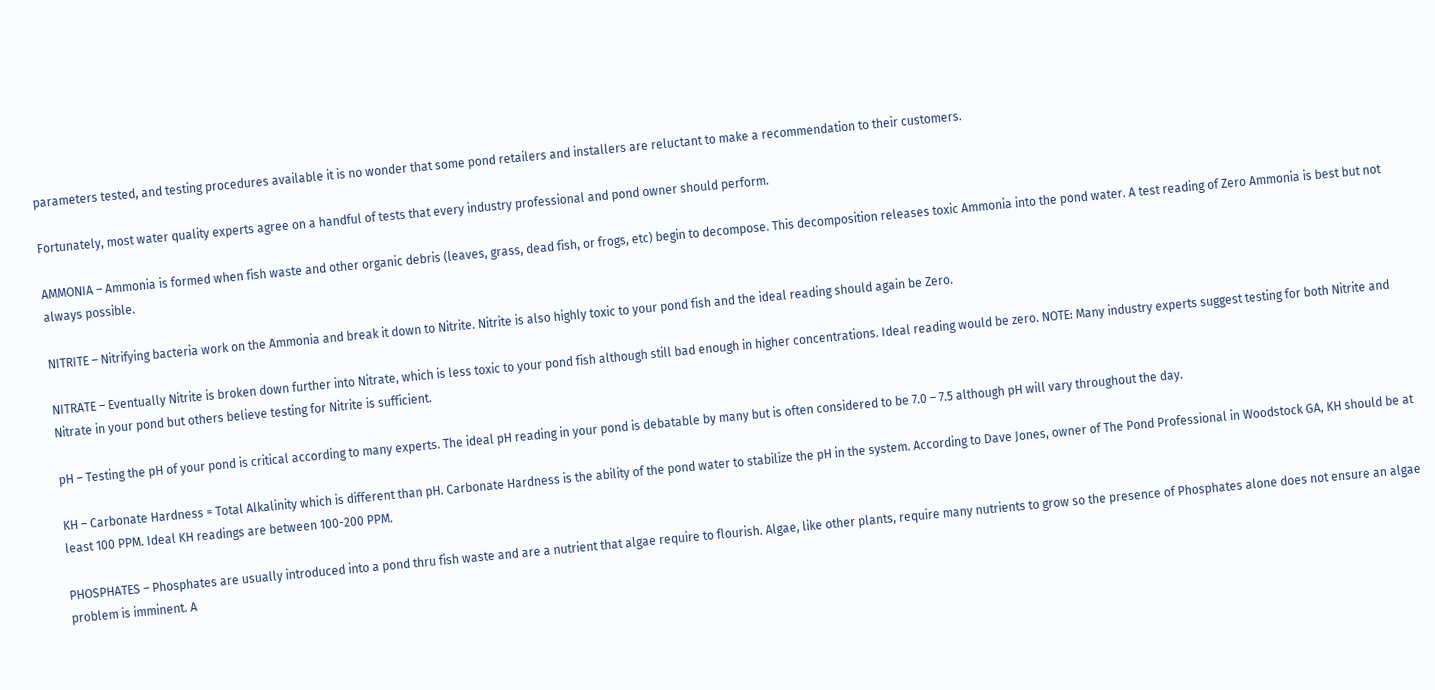parameters tested, and testing procedures available it is no wonder that some pond retailers and installers are reluctant to make a recommendation to their customers.

Fortunately, most water quality experts agree on a handful of tests that every industry professional and pond owner should perform.

AMMONIA – Ammonia is formed when fish waste and other organic debris (leaves, grass, dead fish, or frogs, etc) begin to decompose. This decomposition releases toxic Ammonia into the pond water. A test reading of Zero Ammonia is best but not always possible.

NITRITE – Nitrifying bacteria work on the Ammonia and break it down to Nitrite. Nitrite is also highly toxic to your pond fish and the ideal reading should again be Zero.

NITRATE – Eventually Nitrite is broken down further into Nitrate, which is less toxic to your pond fish although still bad enough in higher concentrations. Ideal reading would be zero. NOTE: Many industry experts suggest testing for both Nitrite and Nitrate in your pond but others believe testing for Nitrite is sufficient.

pH – Testing the pH of your pond is critical according to many experts. The ideal pH reading in your pond is debatable by many but is often considered to be 7.0 – 7.5 although pH will vary throughout the day.

KH – Carbonate Hardness = Total Alkalinity which is different than pH. Carbonate Hardness is the ability of the pond water to stabilize the pH in the system. According to Dave Jones, owner of The Pond Professional in Woodstock GA, KH should be at least 100 PPM. Ideal KH readings are between 100-200 PPM.

PHOSPHATES – Phosphates are usually introduced into a pond thru fish waste and are a nutrient that algae require to flourish. Algae, like other plants, require many nutrients to grow so the presence of Phosphates alone does not ensure an algae problem is imminent. A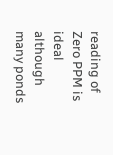reading of Zero PPM is ideal although many ponds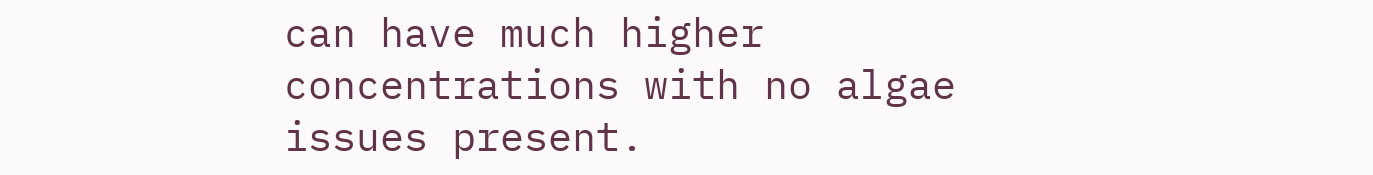can have much higher concentrations with no algae issues present.